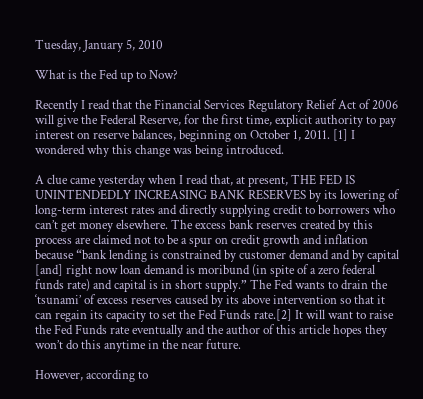Tuesday, January 5, 2010

What is the Fed up to Now?

Recently I read that the Financial Services Regulatory Relief Act of 2006 will give the Federal Reserve, for the first time, explicit authority to pay interest on reserve balances, beginning on October 1, 2011. [1] I wondered why this change was being introduced.

A clue came yesterday when I read that, at present, THE FED IS UNINTENDEDLY INCREASING BANK RESERVES by its lowering of long-term interest rates and directly supplying credit to borrowers who can’t get money elsewhere. The excess bank reserves created by this process are claimed not to be a spur on credit growth and inflation because “bank lending is constrained by customer demand and by capital [and] right now loan demand is moribund (in spite of a zero federal funds rate) and capital is in short supply.” The Fed wants to drain the ‘tsunami’ of excess reserves caused by its above intervention so that it can regain its capacity to set the Fed Funds rate.[2] It will want to raise the Fed Funds rate eventually and the author of this article hopes they won’t do this anytime in the near future.

However, according to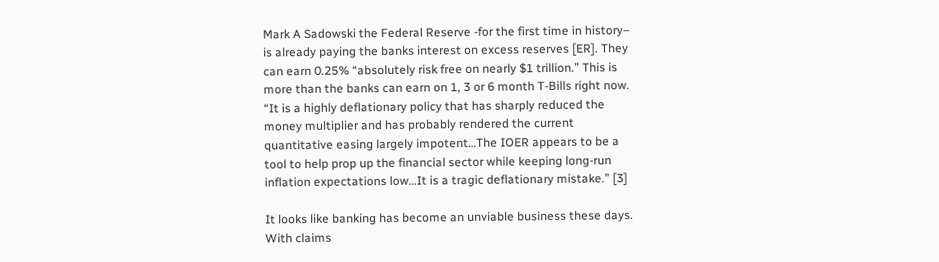Mark A Sadowski the Federal Reserve -for the first time in history– is already paying the banks interest on excess reserves [ER]. They can earn 0.25% “absolutely risk free on nearly $1 trillion.” This is more than the banks can earn on 1, 3 or 6 month T-Bills right now. “It is a highly deflationary policy that has sharply reduced the money multiplier and has probably rendered the current quantitative easing largely impotent…The IOER appears to be a tool to help prop up the financial sector while keeping long-run inflation expectations low…It is a tragic deflationary mistake.” [3]

It looks like banking has become an unviable business these days. With claims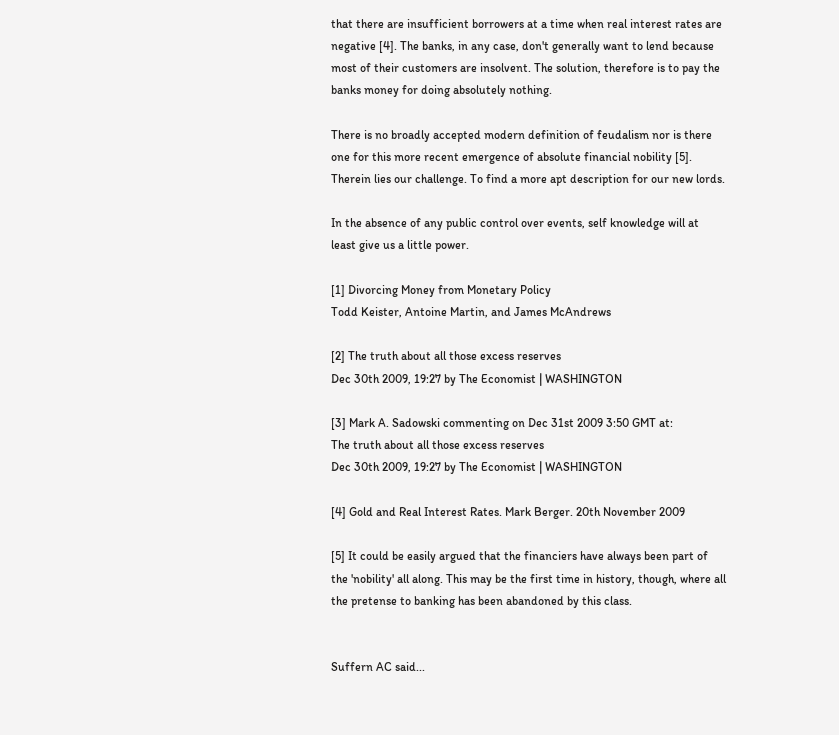that there are insufficient borrowers at a time when real interest rates are negative [4]. The banks, in any case, don't generally want to lend because most of their customers are insolvent. The solution, therefore is to pay the banks money for doing absolutely nothing.

There is no broadly accepted modern definition of feudalism nor is there one for this more recent emergence of absolute financial nobility [5]. Therein lies our challenge. To find a more apt description for our new lords.

In the absence of any public control over events, self knowledge will at least give us a little power.

[1] Divorcing Money from Monetary Policy
Todd Keister, Antoine Martin, and James McAndrews

[2] The truth about all those excess reserves
Dec 30th 2009, 19:27 by The Economist | WASHINGTON

[3] Mark A. Sadowski commenting on Dec 31st 2009 3:50 GMT at:
The truth about all those excess reserves
Dec 30th 2009, 19:27 by The Economist | WASHINGTON

[4] Gold and Real Interest Rates. Mark Berger. 20th November 2009

[5] It could be easily argued that the financiers have always been part of the 'nobility' all along. This may be the first time in history, though, where all the pretense to banking has been abandoned by this class.


Suffern AC said...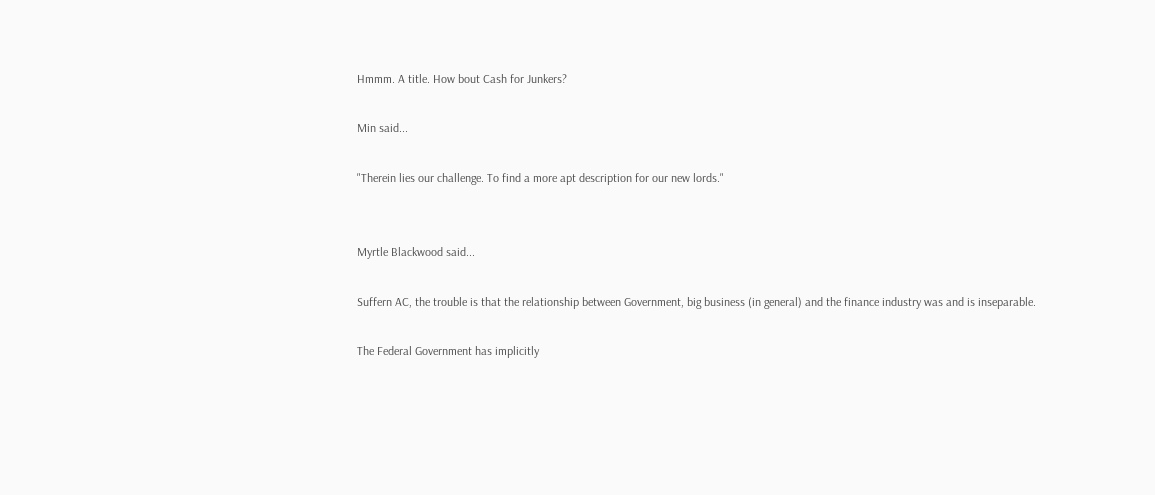Hmmm. A title. How bout Cash for Junkers?

Min said...

"Therein lies our challenge. To find a more apt description for our new lords."


Myrtle Blackwood said...

Suffern AC, the trouble is that the relationship between Government, big business (in general) and the finance industry was and is inseparable.

The Federal Government has implicitly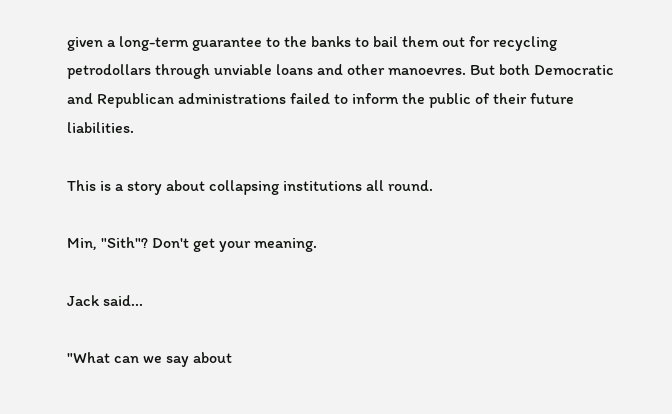given a long-term guarantee to the banks to bail them out for recycling petrodollars through unviable loans and other manoevres. But both Democratic and Republican administrations failed to inform the public of their future liabilities.

This is a story about collapsing institutions all round.

Min, "Sith"? Don't get your meaning.

Jack said...

"What can we say about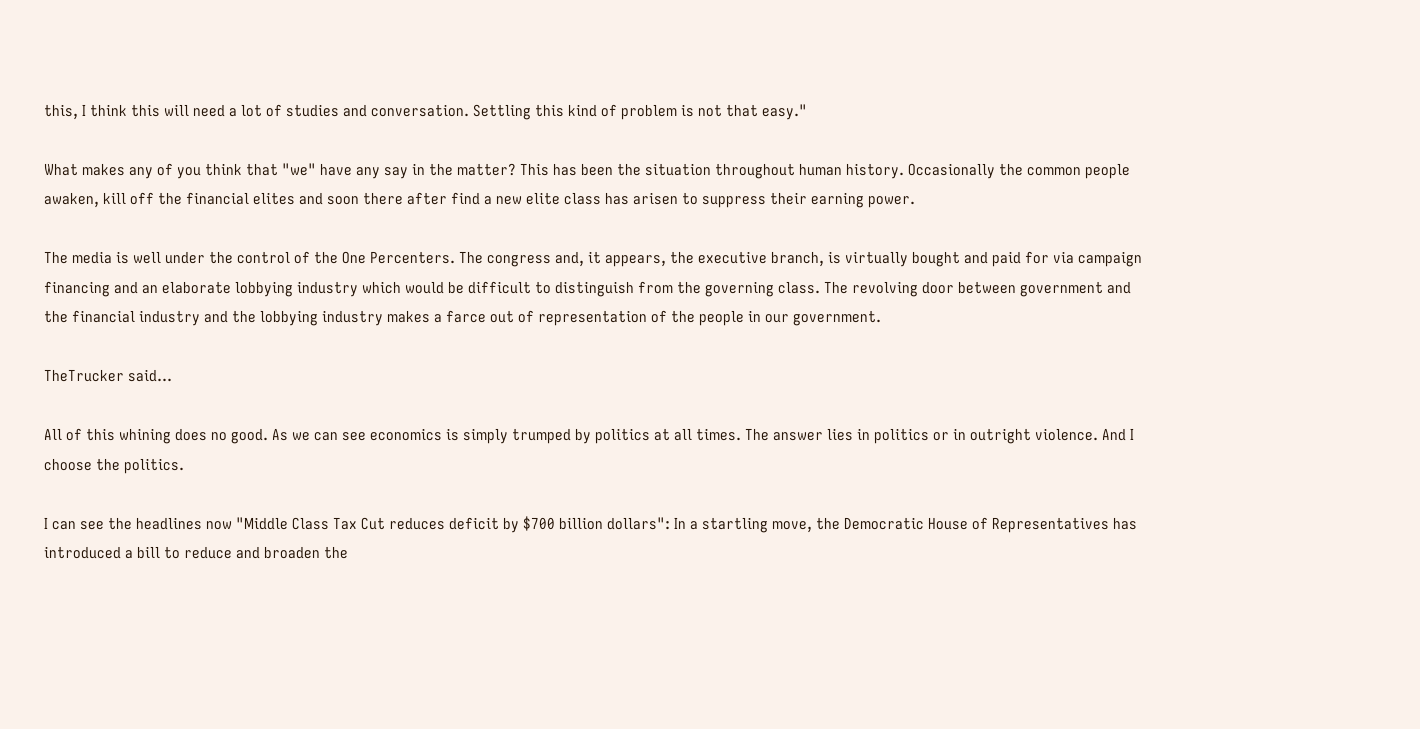this, I think this will need a lot of studies and conversation. Settling this kind of problem is not that easy."

What makes any of you think that "we" have any say in the matter? This has been the situation throughout human history. Occasionally the common people awaken, kill off the financial elites and soon there after find a new elite class has arisen to suppress their earning power.

The media is well under the control of the One Percenters. The congress and, it appears, the executive branch, is virtually bought and paid for via campaign financing and an elaborate lobbying industry which would be difficult to distinguish from the governing class. The revolving door between government and the financial industry and the lobbying industry makes a farce out of representation of the people in our government.

TheTrucker said...

All of this whining does no good. As we can see economics is simply trumped by politics at all times. The answer lies in politics or in outright violence. And I choose the politics.

I can see the headlines now "Middle Class Tax Cut reduces deficit by $700 billion dollars": In a startling move, the Democratic House of Representatives has introduced a bill to reduce and broaden the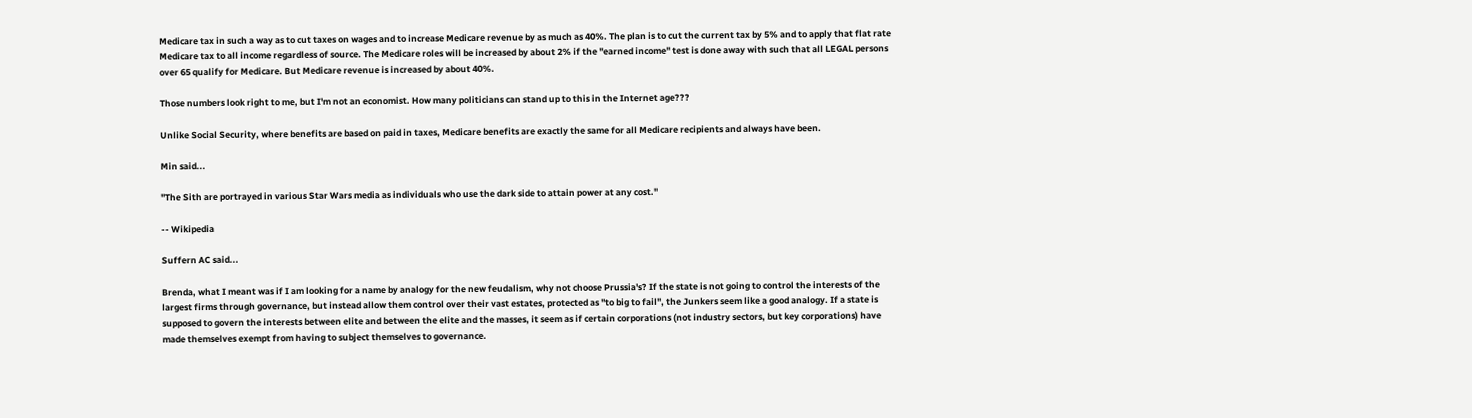Medicare tax in such a way as to cut taxes on wages and to increase Medicare revenue by as much as 40%. The plan is to cut the current tax by 5% and to apply that flat rate Medicare tax to all income regardless of source. The Medicare roles will be increased by about 2% if the "earned income" test is done away with such that all LEGAL persons over 65 qualify for Medicare. But Medicare revenue is increased by about 40%.

Those numbers look right to me, but I'm not an economist. How many politicians can stand up to this in the Internet age???

Unlike Social Security, where benefits are based on paid in taxes, Medicare benefits are exactly the same for all Medicare recipients and always have been.

Min said...

"The Sith are portrayed in various Star Wars media as individuals who use the dark side to attain power at any cost."

-- Wikipedia

Suffern AC said...

Brenda, what I meant was if I am looking for a name by analogy for the new feudalism, why not choose Prussia's? If the state is not going to control the interests of the largest firms through governance, but instead allow them control over their vast estates, protected as "to big to fail", the Junkers seem like a good analogy. If a state is supposed to govern the interests between elite and between the elite and the masses, it seem as if certain corporations (not industry sectors, but key corporations) have made themselves exempt from having to subject themselves to governance.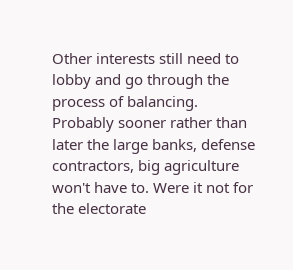Other interests still need to lobby and go through the process of balancing. Probably sooner rather than later the large banks, defense contractors, big agriculture won't have to. Were it not for the electorate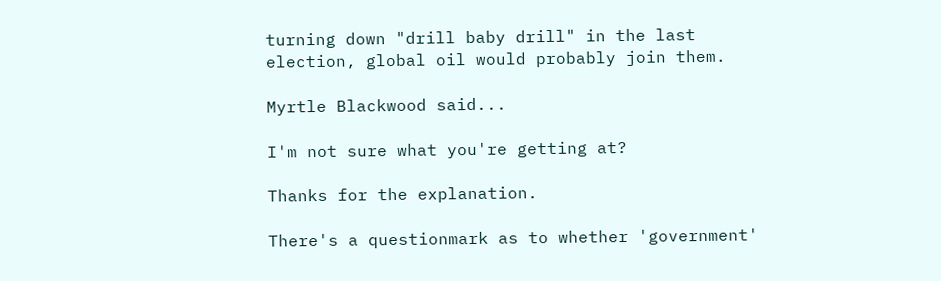turning down "drill baby drill" in the last election, global oil would probably join them.

Myrtle Blackwood said...

I'm not sure what you're getting at?

Thanks for the explanation.

There's a questionmark as to whether 'government'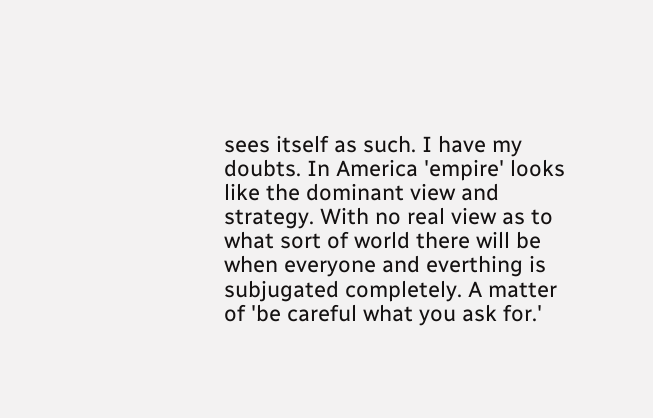sees itself as such. I have my doubts. In America 'empire' looks like the dominant view and strategy. With no real view as to what sort of world there will be when everyone and everthing is subjugated completely. A matter of 'be careful what you ask for.'